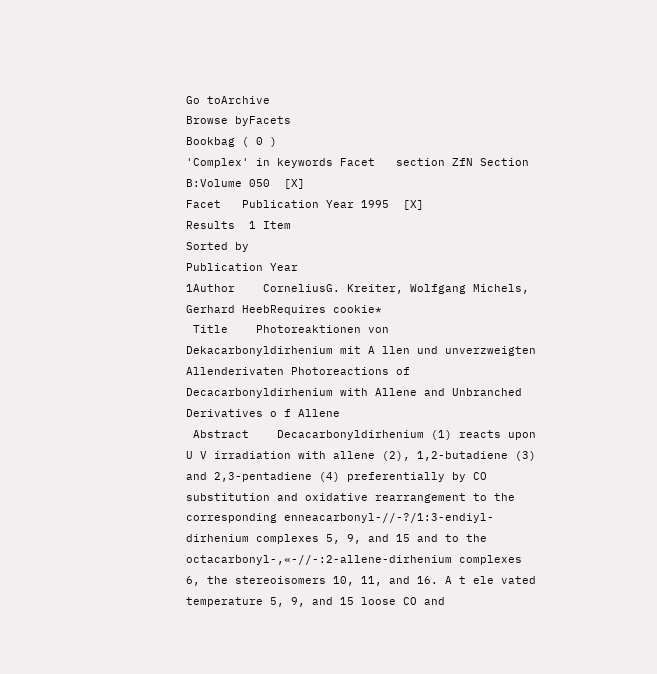Go toArchive
Browse byFacets
Bookbag ( 0 )
'Complex' in keywords Facet   section ZfN Section B:Volume 050  [X]
Facet   Publication Year 1995  [X]
Results  1 Item
Sorted by
Publication Year
1Author    CorneliusG. Kreiter, Wolfgang Michels, Gerhard HeebRequires cookie*
 Title    Photoreaktionen von Dekacarbonyldirhenium mit A llen und unverzweigten Allenderivaten Photoreactions of Decacarbonyldirhenium with Allene and Unbranched Derivatives o f Allene
 Abstract    Decacarbonyldirhenium (1) reacts upon U V irradiation with allene (2), 1,2-butadiene (3) and 2,3-pentadiene (4) preferentially by CO substitution and oxidative rearrangement to the corresponding enneacarbonyl-//-?/1:3-endiyl-dirhenium complexes 5, 9, and 15 and to the octacarbonyl-,«-//-:2-allene-dirhenium complexes 6, the stereoisomers 10, 11, and 16. A t ele vated temperature 5, 9, and 15 loose CO and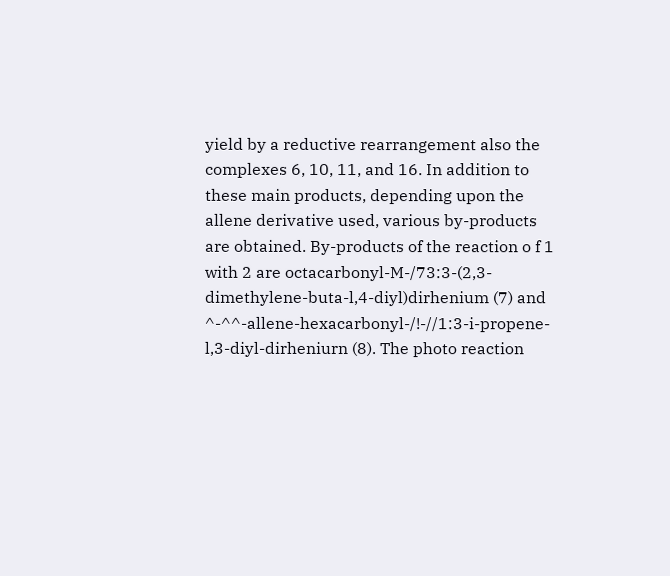yield by a reductive rearrangement also the complexes 6, 10, 11, and 16. In addition to these main products, depending upon the allene derivative used, various by-products are obtained. By-products of the reaction o f 1 with 2 are octacarbonyl-M-/73:3-(2,3-dimethylene-buta-l,4-diyl)dirhenium (7) and ^-^^-allene-hexacarbonyl-/!-//1:3-i-propene-l,3-diyl-dirheniurn (8). The photo reaction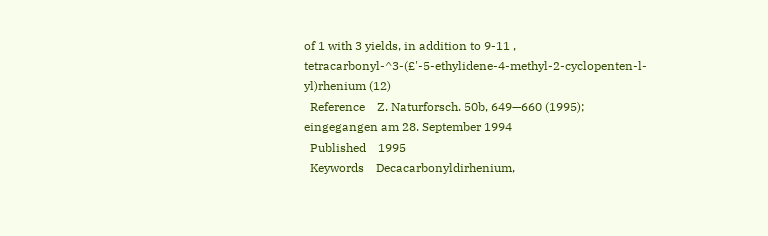of 1 with 3 yields, in addition to 9-11 , tetracarbonyl-^3-(£'-5-ethylidene-4-methyl-2-cyclopenten-l-yl)rhenium (12)
  Reference    Z. Naturforsch. 50b, 649—660 (1995); eingegangen am 28. September 1994
  Published    1995
  Keywords    Decacarbonyldirhenium,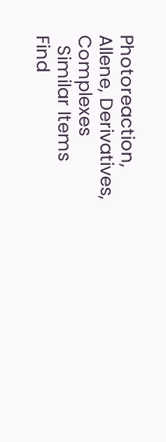Photoreaction, Allene, Derivatives, Complexes
  Similar Items    Find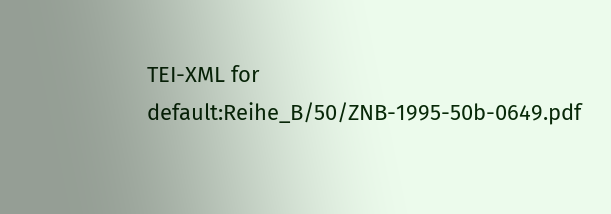TEI-XML for    default:Reihe_B/50/ZNB-1995-50b-0649.pdf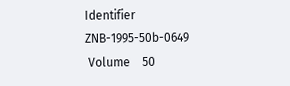Identifier    ZNB-1995-50b-0649
 Volume    50